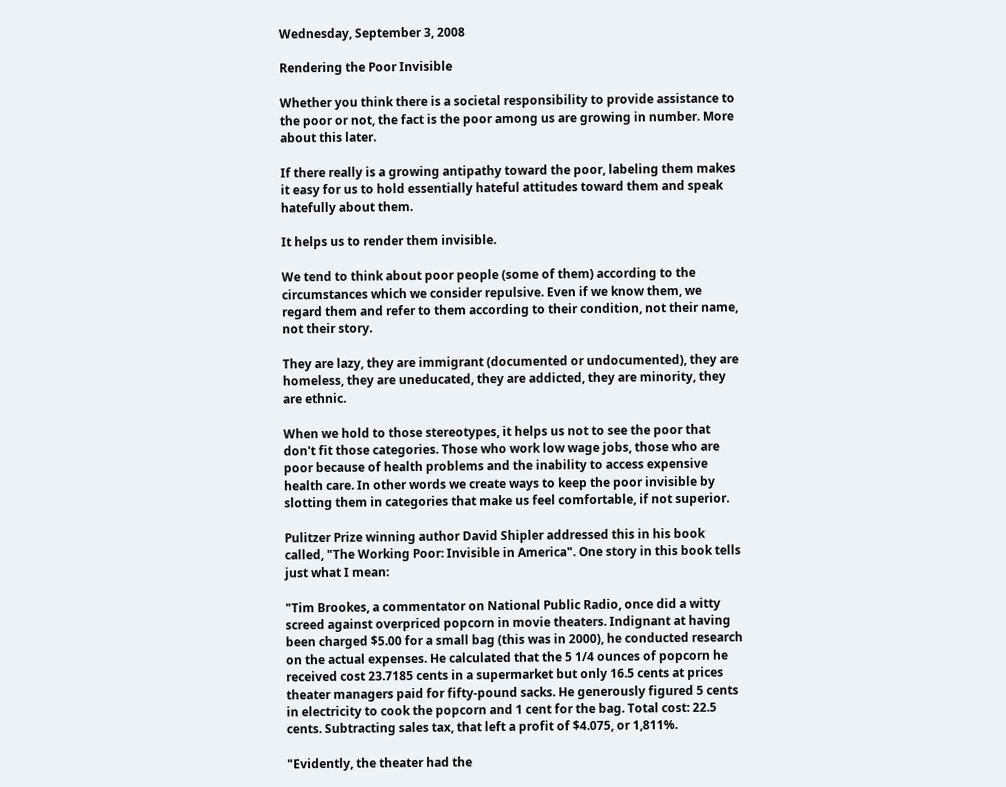Wednesday, September 3, 2008

Rendering the Poor Invisible

Whether you think there is a societal responsibility to provide assistance to the poor or not, the fact is the poor among us are growing in number. More about this later.

If there really is a growing antipathy toward the poor, labeling them makes it easy for us to hold essentially hateful attitudes toward them and speak hatefully about them.

It helps us to render them invisible.

We tend to think about poor people (some of them) according to the circumstances which we consider repulsive. Even if we know them, we regard them and refer to them according to their condition, not their name, not their story.

They are lazy, they are immigrant (documented or undocumented), they are homeless, they are uneducated, they are addicted, they are minority, they are ethnic.

When we hold to those stereotypes, it helps us not to see the poor that don't fit those categories. Those who work low wage jobs, those who are poor because of health problems and the inability to access expensive health care. In other words we create ways to keep the poor invisible by slotting them in categories that make us feel comfortable, if not superior.

Pulitzer Prize winning author David Shipler addressed this in his book called, "The Working Poor: Invisible in America". One story in this book tells just what I mean:

"Tim Brookes, a commentator on National Public Radio, once did a witty screed against overpriced popcorn in movie theaters. Indignant at having been charged $5.00 for a small bag (this was in 2000), he conducted research on the actual expenses. He calculated that the 5 1/4 ounces of popcorn he received cost 23.7185 cents in a supermarket but only 16.5 cents at prices theater managers paid for fifty-pound sacks. He generously figured 5 cents in electricity to cook the popcorn and 1 cent for the bag. Total cost: 22.5 cents. Subtracting sales tax, that left a profit of $4.075, or 1,811%.

"Evidently, the theater had the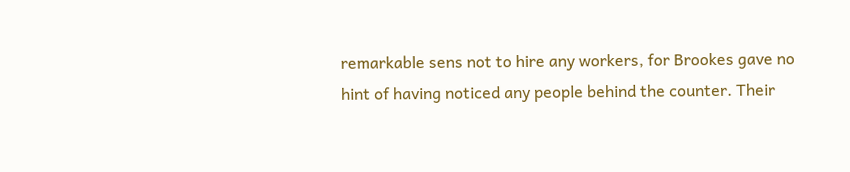remarkable sens not to hire any workers, for Brookes gave no hint of having noticed any people behind the counter. Their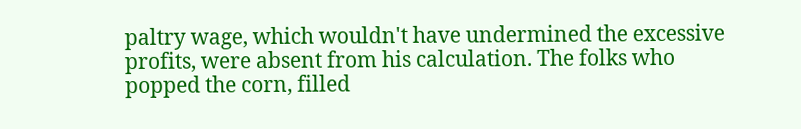paltry wage, which wouldn't have undermined the excessive profits, were absent from his calculation. The folks who popped the corn, filled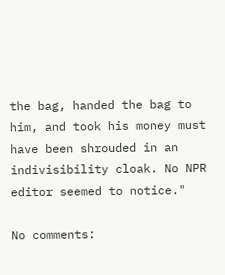the bag, handed the bag to him, and took his money must have been shrouded in an indivisibility cloak. No NPR editor seemed to notice."

No comments: